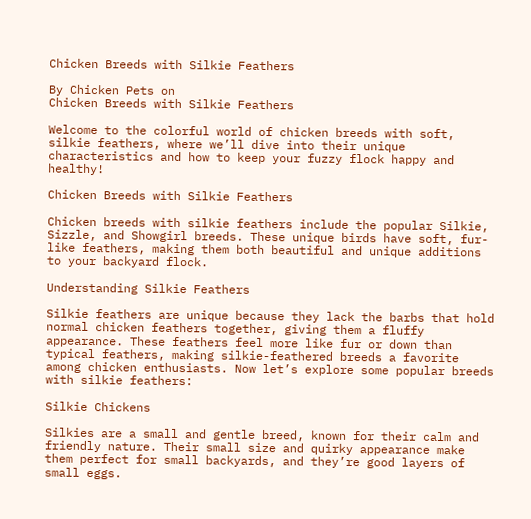Chicken Breeds with Silkie Feathers

By Chicken Pets on
Chicken Breeds with Silkie Feathers

Welcome to the colorful world of chicken breeds with soft, silkie feathers, where we’ll dive into their unique characteristics and how to keep your fuzzy flock happy and healthy!

Chicken Breeds with Silkie Feathers

Chicken breeds with silkie feathers include the popular Silkie, Sizzle, and Showgirl breeds. These unique birds have soft, fur-like feathers, making them both beautiful and unique additions to your backyard flock.

Understanding Silkie Feathers

Silkie feathers are unique because they lack the barbs that hold normal chicken feathers together, giving them a fluffy appearance. These feathers feel more like fur or down than typical feathers, making silkie-feathered breeds a favorite among chicken enthusiasts. Now let’s explore some popular breeds with silkie feathers:

Silkie Chickens

Silkies are a small and gentle breed, known for their calm and friendly nature. Their small size and quirky appearance make them perfect for small backyards, and they’re good layers of small eggs.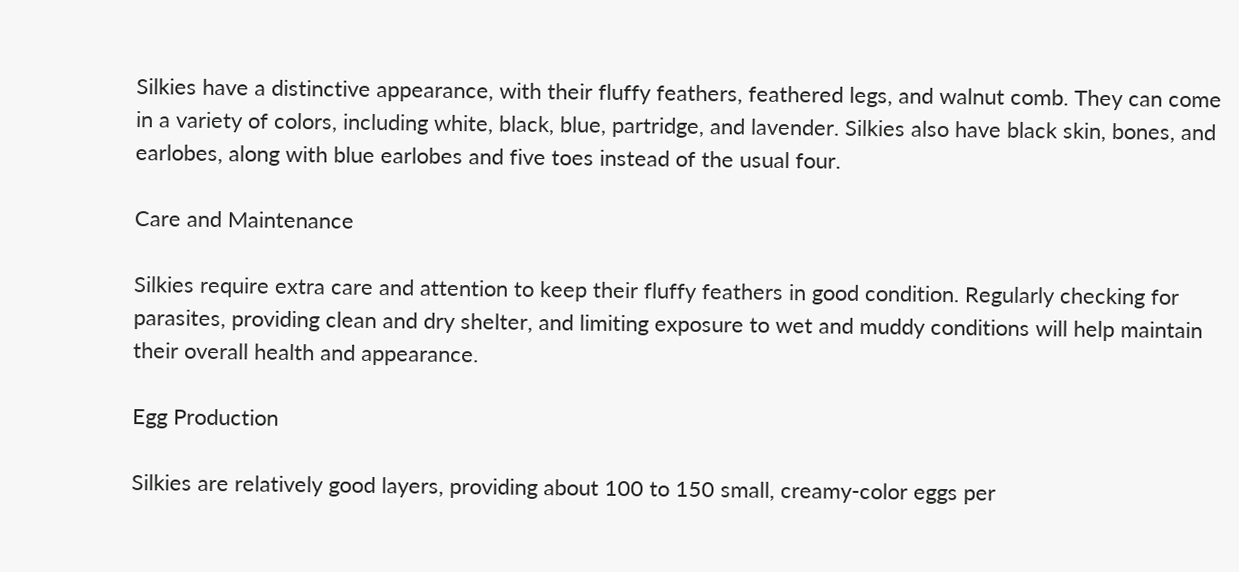Silkies have a distinctive appearance, with their fluffy feathers, feathered legs, and walnut comb. They can come in a variety of colors, including white, black, blue, partridge, and lavender. Silkies also have black skin, bones, and earlobes, along with blue earlobes and five toes instead of the usual four.

Care and Maintenance

Silkies require extra care and attention to keep their fluffy feathers in good condition. Regularly checking for parasites, providing clean and dry shelter, and limiting exposure to wet and muddy conditions will help maintain their overall health and appearance.

Egg Production

Silkies are relatively good layers, providing about 100 to 150 small, creamy-color eggs per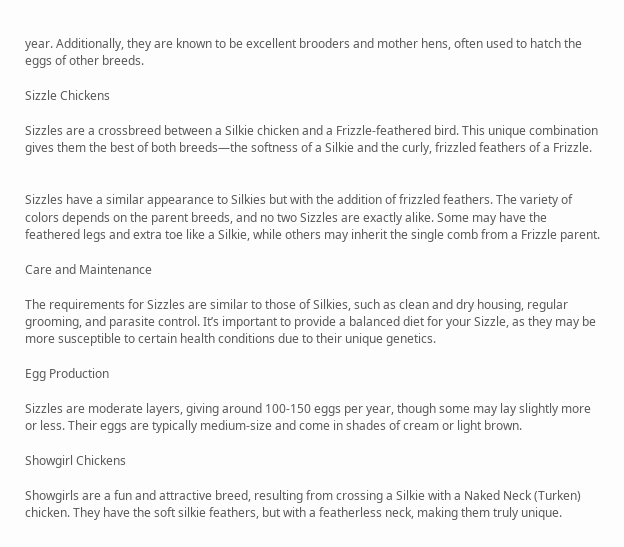year. Additionally, they are known to be excellent brooders and mother hens, often used to hatch the eggs of other breeds.

Sizzle Chickens

Sizzles are a crossbreed between a Silkie chicken and a Frizzle-feathered bird. This unique combination gives them the best of both breeds—the softness of a Silkie and the curly, frizzled feathers of a Frizzle.


Sizzles have a similar appearance to Silkies but with the addition of frizzled feathers. The variety of colors depends on the parent breeds, and no two Sizzles are exactly alike. Some may have the feathered legs and extra toe like a Silkie, while others may inherit the single comb from a Frizzle parent.

Care and Maintenance

The requirements for Sizzles are similar to those of Silkies, such as clean and dry housing, regular grooming, and parasite control. It’s important to provide a balanced diet for your Sizzle, as they may be more susceptible to certain health conditions due to their unique genetics.

Egg Production

Sizzles are moderate layers, giving around 100-150 eggs per year, though some may lay slightly more or less. Their eggs are typically medium-size and come in shades of cream or light brown.

Showgirl Chickens

Showgirls are a fun and attractive breed, resulting from crossing a Silkie with a Naked Neck (Turken) chicken. They have the soft silkie feathers, but with a featherless neck, making them truly unique.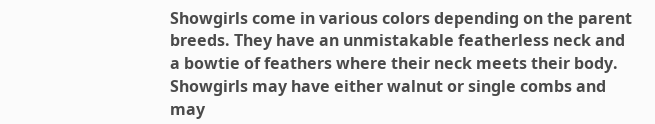Showgirls come in various colors depending on the parent breeds. They have an unmistakable featherless neck and a bowtie of feathers where their neck meets their body. Showgirls may have either walnut or single combs and may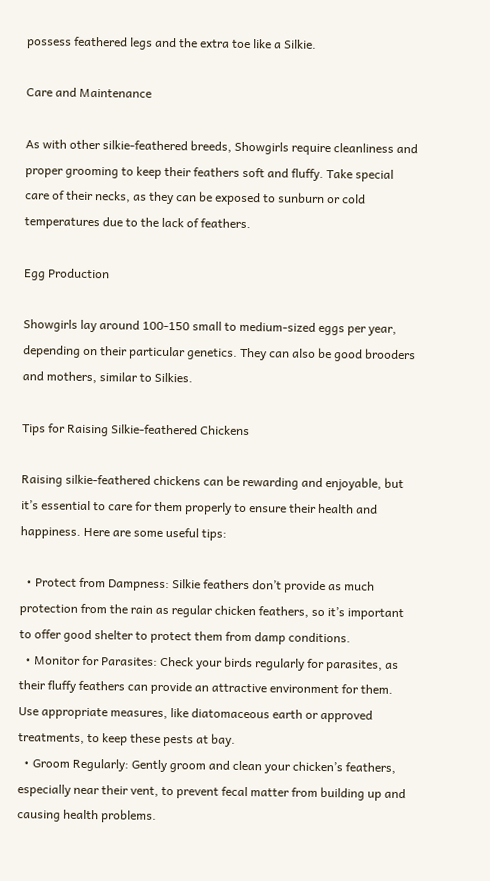possess feathered legs and the extra toe like a Silkie.

Care and Maintenance

As with other silkie-feathered breeds, Showgirls require cleanliness and proper grooming to keep their feathers soft and fluffy. Take special care of their necks, as they can be exposed to sunburn or cold temperatures due to the lack of feathers.

Egg Production

Showgirls lay around 100-150 small to medium-sized eggs per year, depending on their particular genetics. They can also be good brooders and mothers, similar to Silkies.

Tips for Raising Silkie-feathered Chickens

Raising silkie-feathered chickens can be rewarding and enjoyable, but it’s essential to care for them properly to ensure their health and happiness. Here are some useful tips:

  • Protect from Dampness: Silkie feathers don’t provide as much protection from the rain as regular chicken feathers, so it’s important to offer good shelter to protect them from damp conditions.
  • Monitor for Parasites: Check your birds regularly for parasites, as their fluffy feathers can provide an attractive environment for them. Use appropriate measures, like diatomaceous earth or approved treatments, to keep these pests at bay.
  • Groom Regularly: Gently groom and clean your chicken’s feathers, especially near their vent, to prevent fecal matter from building up and causing health problems.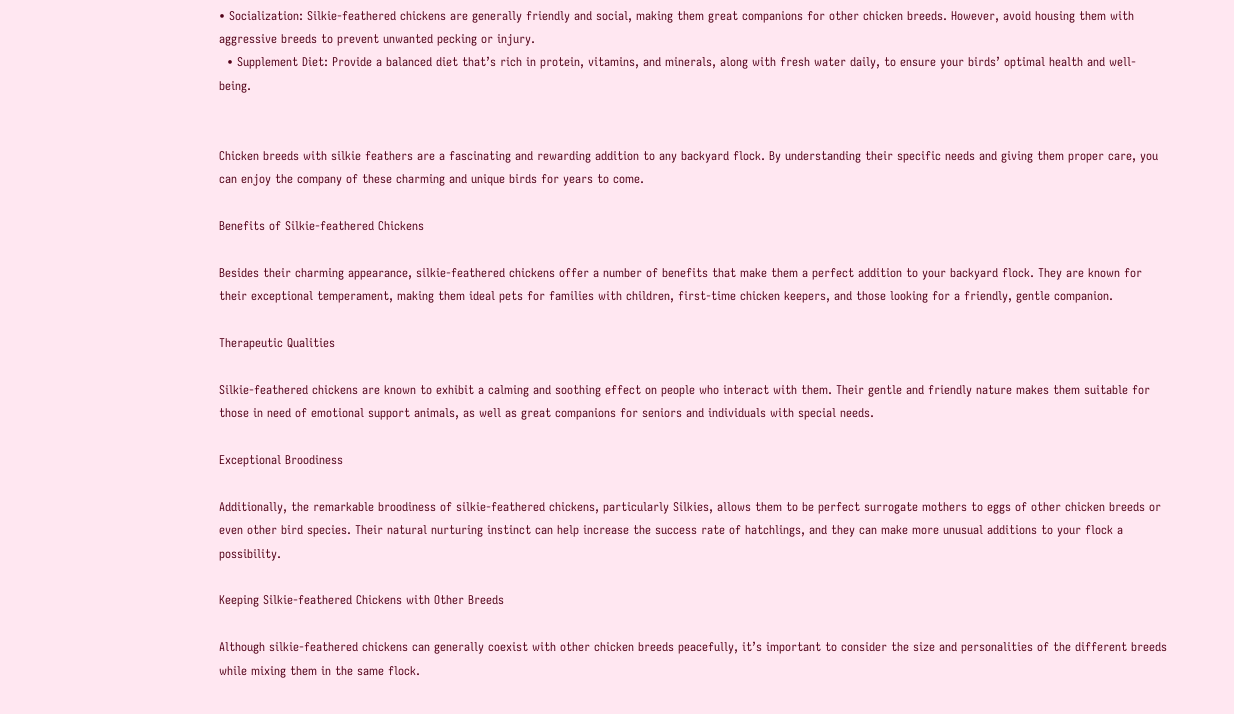• Socialization: Silkie-feathered chickens are generally friendly and social, making them great companions for other chicken breeds. However, avoid housing them with aggressive breeds to prevent unwanted pecking or injury.
  • Supplement Diet: Provide a balanced diet that’s rich in protein, vitamins, and minerals, along with fresh water daily, to ensure your birds’ optimal health and well-being.


Chicken breeds with silkie feathers are a fascinating and rewarding addition to any backyard flock. By understanding their specific needs and giving them proper care, you can enjoy the company of these charming and unique birds for years to come.

Benefits of Silkie-feathered Chickens

Besides their charming appearance, silkie-feathered chickens offer a number of benefits that make them a perfect addition to your backyard flock. They are known for their exceptional temperament, making them ideal pets for families with children, first-time chicken keepers, and those looking for a friendly, gentle companion.

Therapeutic Qualities

Silkie-feathered chickens are known to exhibit a calming and soothing effect on people who interact with them. Their gentle and friendly nature makes them suitable for those in need of emotional support animals, as well as great companions for seniors and individuals with special needs.

Exceptional Broodiness

Additionally, the remarkable broodiness of silkie-feathered chickens, particularly Silkies, allows them to be perfect surrogate mothers to eggs of other chicken breeds or even other bird species. Their natural nurturing instinct can help increase the success rate of hatchlings, and they can make more unusual additions to your flock a possibility.

Keeping Silkie-feathered Chickens with Other Breeds

Although silkie-feathered chickens can generally coexist with other chicken breeds peacefully, it’s important to consider the size and personalities of the different breeds while mixing them in the same flock.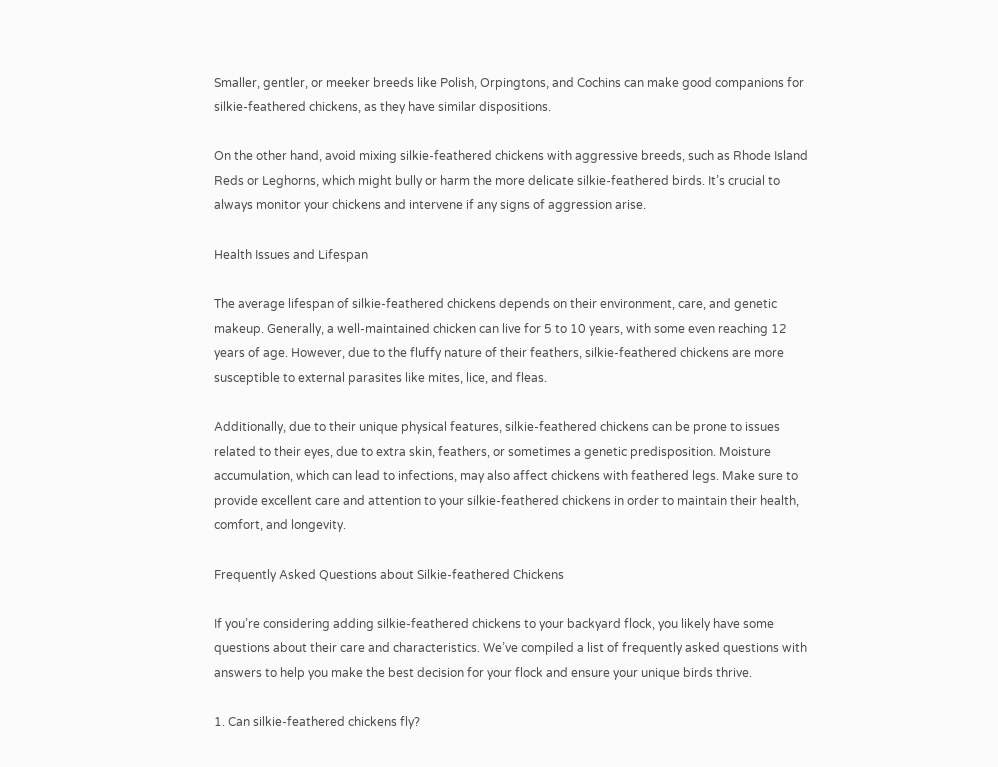Smaller, gentler, or meeker breeds like Polish, Orpingtons, and Cochins can make good companions for silkie-feathered chickens, as they have similar dispositions.

On the other hand, avoid mixing silkie-feathered chickens with aggressive breeds, such as Rhode Island Reds or Leghorns, which might bully or harm the more delicate silkie-feathered birds. It’s crucial to always monitor your chickens and intervene if any signs of aggression arise.

Health Issues and Lifespan

The average lifespan of silkie-feathered chickens depends on their environment, care, and genetic makeup. Generally, a well-maintained chicken can live for 5 to 10 years, with some even reaching 12 years of age. However, due to the fluffy nature of their feathers, silkie-feathered chickens are more susceptible to external parasites like mites, lice, and fleas.

Additionally, due to their unique physical features, silkie-feathered chickens can be prone to issues related to their eyes, due to extra skin, feathers, or sometimes a genetic predisposition. Moisture accumulation, which can lead to infections, may also affect chickens with feathered legs. Make sure to provide excellent care and attention to your silkie-feathered chickens in order to maintain their health, comfort, and longevity.

Frequently Asked Questions about Silkie-feathered Chickens

If you’re considering adding silkie-feathered chickens to your backyard flock, you likely have some questions about their care and characteristics. We’ve compiled a list of frequently asked questions with answers to help you make the best decision for your flock and ensure your unique birds thrive.

1. Can silkie-feathered chickens fly?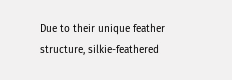Due to their unique feather structure, silkie-feathered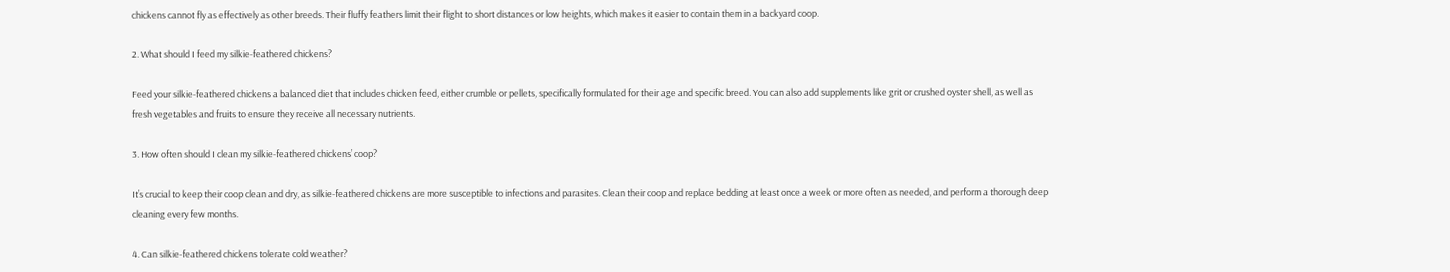chickens cannot fly as effectively as other breeds. Their fluffy feathers limit their flight to short distances or low heights, which makes it easier to contain them in a backyard coop.

2. What should I feed my silkie-feathered chickens?

Feed your silkie-feathered chickens a balanced diet that includes chicken feed, either crumble or pellets, specifically formulated for their age and specific breed. You can also add supplements like grit or crushed oyster shell, as well as fresh vegetables and fruits to ensure they receive all necessary nutrients.

3. How often should I clean my silkie-feathered chickens’ coop?

It’s crucial to keep their coop clean and dry, as silkie-feathered chickens are more susceptible to infections and parasites. Clean their coop and replace bedding at least once a week or more often as needed, and perform a thorough deep cleaning every few months.

4. Can silkie-feathered chickens tolerate cold weather?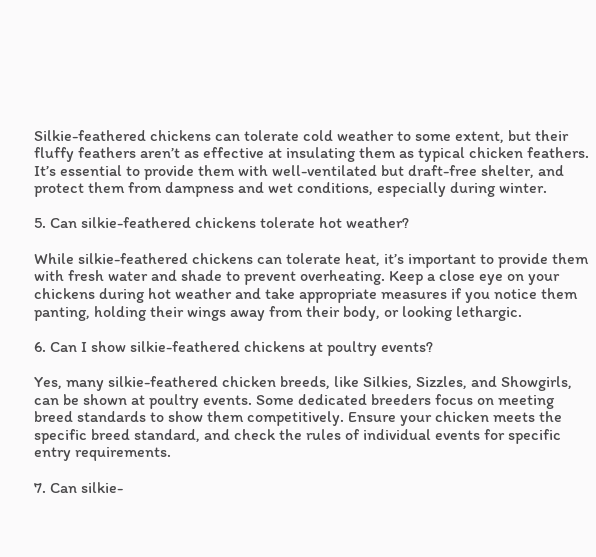Silkie-feathered chickens can tolerate cold weather to some extent, but their fluffy feathers aren’t as effective at insulating them as typical chicken feathers. It’s essential to provide them with well-ventilated but draft-free shelter, and protect them from dampness and wet conditions, especially during winter.

5. Can silkie-feathered chickens tolerate hot weather?

While silkie-feathered chickens can tolerate heat, it’s important to provide them with fresh water and shade to prevent overheating. Keep a close eye on your chickens during hot weather and take appropriate measures if you notice them panting, holding their wings away from their body, or looking lethargic.

6. Can I show silkie-feathered chickens at poultry events?

Yes, many silkie-feathered chicken breeds, like Silkies, Sizzles, and Showgirls, can be shown at poultry events. Some dedicated breeders focus on meeting breed standards to show them competitively. Ensure your chicken meets the specific breed standard, and check the rules of individual events for specific entry requirements.

7. Can silkie-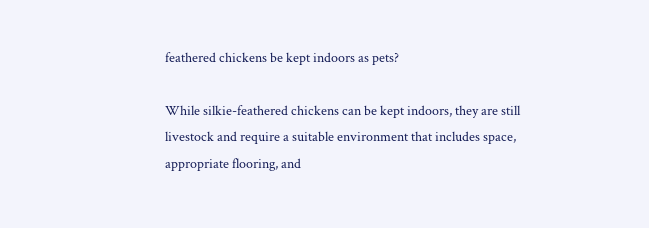feathered chickens be kept indoors as pets?

While silkie-feathered chickens can be kept indoors, they are still livestock and require a suitable environment that includes space, appropriate flooring, and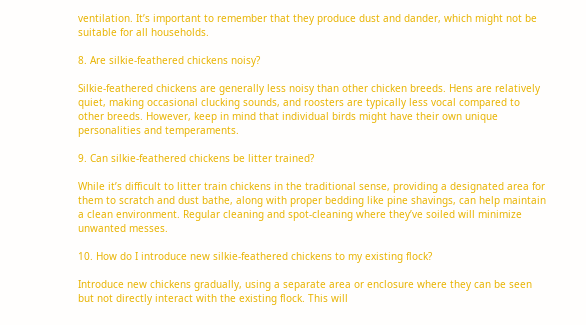ventilation. It’s important to remember that they produce dust and dander, which might not be suitable for all households.

8. Are silkie-feathered chickens noisy?

Silkie-feathered chickens are generally less noisy than other chicken breeds. Hens are relatively quiet, making occasional clucking sounds, and roosters are typically less vocal compared to other breeds. However, keep in mind that individual birds might have their own unique personalities and temperaments.

9. Can silkie-feathered chickens be litter trained?

While it’s difficult to litter train chickens in the traditional sense, providing a designated area for them to scratch and dust bathe, along with proper bedding like pine shavings, can help maintain a clean environment. Regular cleaning and spot-cleaning where they’ve soiled will minimize unwanted messes.

10. How do I introduce new silkie-feathered chickens to my existing flock?

Introduce new chickens gradually, using a separate area or enclosure where they can be seen but not directly interact with the existing flock. This will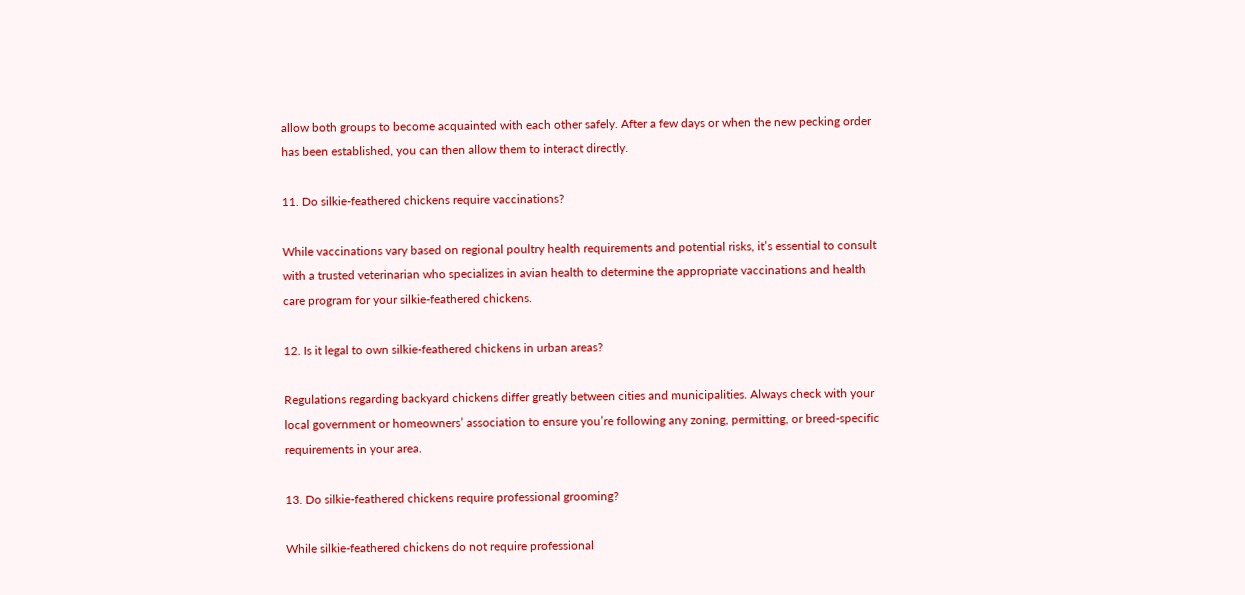allow both groups to become acquainted with each other safely. After a few days or when the new pecking order has been established, you can then allow them to interact directly.

11. Do silkie-feathered chickens require vaccinations?

While vaccinations vary based on regional poultry health requirements and potential risks, it’s essential to consult with a trusted veterinarian who specializes in avian health to determine the appropriate vaccinations and health care program for your silkie-feathered chickens.

12. Is it legal to own silkie-feathered chickens in urban areas?

Regulations regarding backyard chickens differ greatly between cities and municipalities. Always check with your local government or homeowners’ association to ensure you’re following any zoning, permitting, or breed-specific requirements in your area.

13. Do silkie-feathered chickens require professional grooming?

While silkie-feathered chickens do not require professional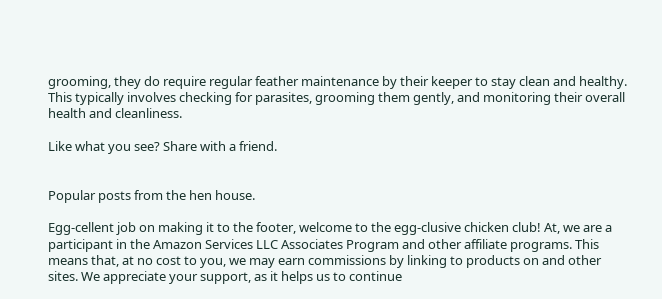grooming, they do require regular feather maintenance by their keeper to stay clean and healthy. This typically involves checking for parasites, grooming them gently, and monitoring their overall health and cleanliness.

Like what you see? Share with a friend.


Popular posts from the hen house.

Egg-cellent job on making it to the footer, welcome to the egg-clusive chicken club! At, we are a participant in the Amazon Services LLC Associates Program and other affiliate programs. This means that, at no cost to you, we may earn commissions by linking to products on and other sites. We appreciate your support, as it helps us to continue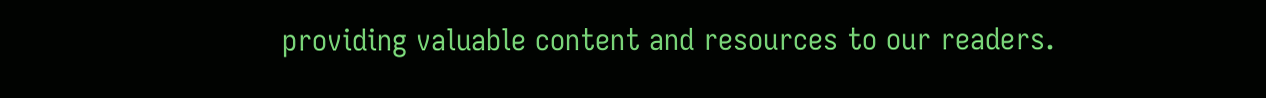providing valuable content and resources to our readers.